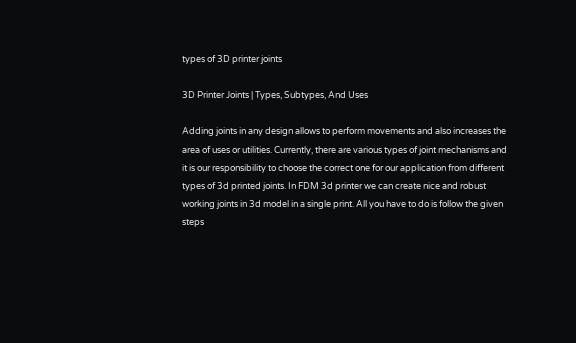types of 3D printer joints

3D Printer Joints | Types, Subtypes, And Uses

Adding joints in any design allows to perform movements and also increases the area of uses or utilities. Currently, there are various types of joint mechanisms and it is our responsibility to choose the correct one for our application from different types of 3d printed joints. In FDM 3d printer we can create nice and robust working joints in 3d model in a single print. All you have to do is follow the given steps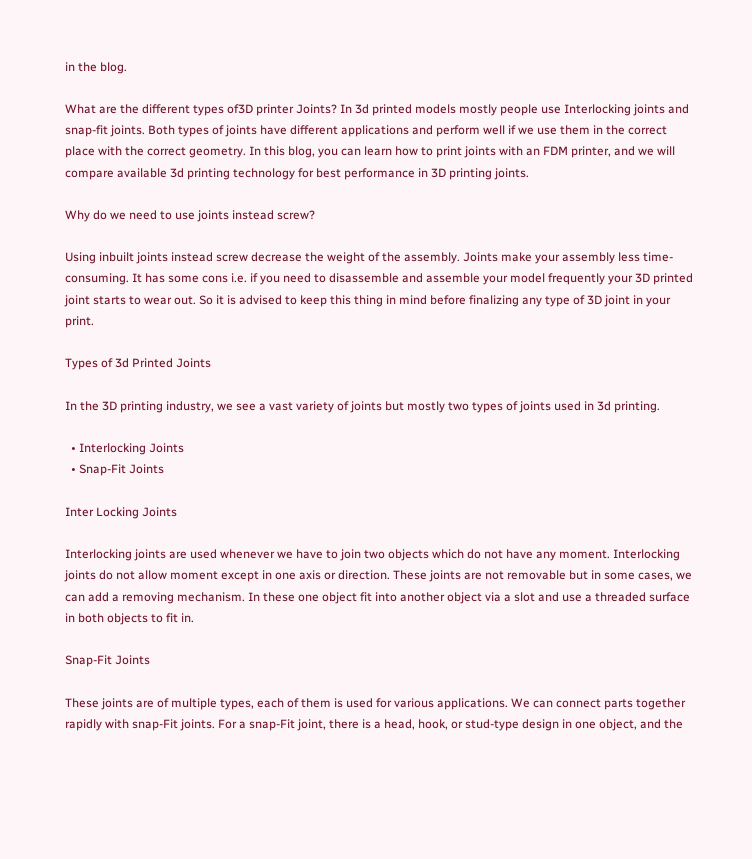in the blog.

What are the different types of3D printer Joints? In 3d printed models mostly people use Interlocking joints and snap-fit joints. Both types of joints have different applications and perform well if we use them in the correct place with the correct geometry. In this blog, you can learn how to print joints with an FDM printer, and we will compare available 3d printing technology for best performance in 3D printing joints.

Why do we need to use joints instead screw?

Using inbuilt joints instead screw decrease the weight of the assembly. Joints make your assembly less time-consuming. It has some cons i.e. if you need to disassemble and assemble your model frequently your 3D printed joint starts to wear out. So it is advised to keep this thing in mind before finalizing any type of 3D joint in your print.

Types of 3d Printed Joints

In the 3D printing industry, we see a vast variety of joints but mostly two types of joints used in 3d printing.

  • Interlocking Joints
  • Snap-Fit Joints

Inter Locking Joints

Interlocking joints are used whenever we have to join two objects which do not have any moment. Interlocking joints do not allow moment except in one axis or direction. These joints are not removable but in some cases, we can add a removing mechanism. In these one object fit into another object via a slot and use a threaded surface in both objects to fit in.

Snap-Fit Joints

These joints are of multiple types, each of them is used for various applications. We can connect parts together rapidly with snap-Fit joints. For a snap-Fit joint, there is a head, hook, or stud-type design in one object, and the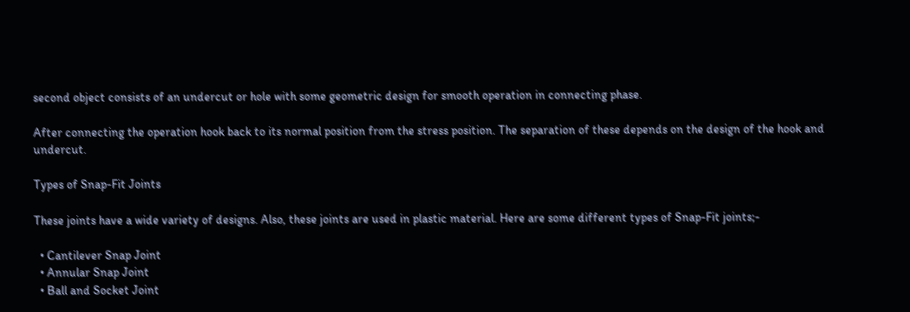second object consists of an undercut or hole with some geometric design for smooth operation in connecting phase.

After connecting the operation hook back to its normal position from the stress position. The separation of these depends on the design of the hook and undercut.

Types of Snap-Fit Joints

These joints have a wide variety of designs. Also, these joints are used in plastic material. Here are some different types of Snap-Fit joints;-

  • Cantilever Snap Joint
  • Annular Snap Joint
  • Ball and Socket Joint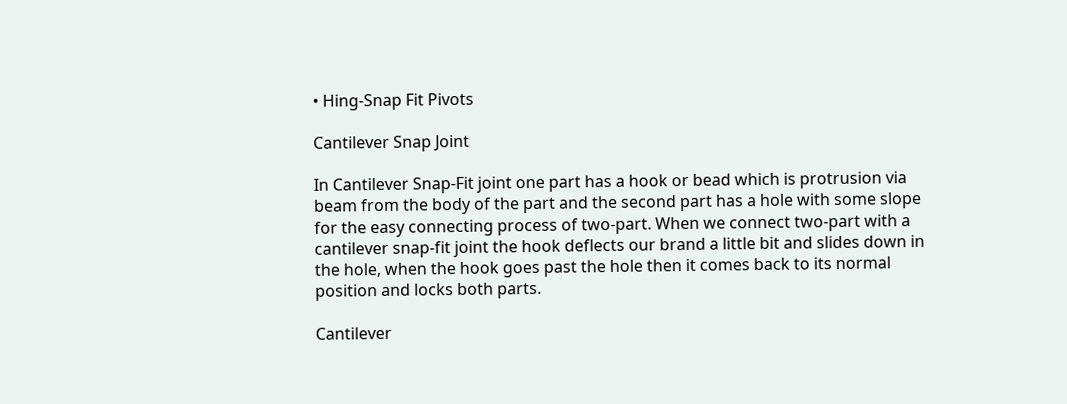• Hing-Snap Fit Pivots

Cantilever Snap Joint

In Cantilever Snap-Fit joint one part has a hook or bead which is protrusion via beam from the body of the part and the second part has a hole with some slope for the easy connecting process of two-part. When we connect two-part with a cantilever snap-fit joint the hook deflects our brand a little bit and slides down in the hole, when the hook goes past the hole then it comes back to its normal position and locks both parts.

Cantilever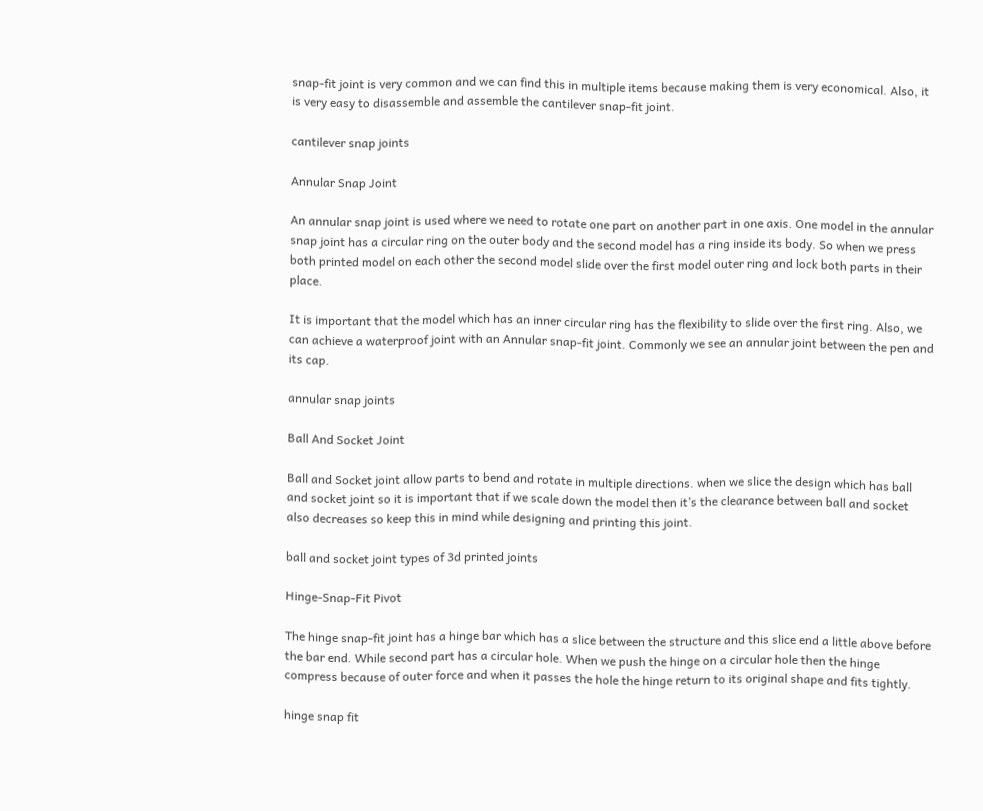snap-fit joint is very common and we can find this in multiple items because making them is very economical. Also, it is very easy to disassemble and assemble the cantilever snap-fit joint.

cantilever snap joints

Annular Snap Joint

An annular snap joint is used where we need to rotate one part on another part in one axis. One model in the annular snap joint has a circular ring on the outer body and the second model has a ring inside its body. So when we press both printed model on each other the second model slide over the first model outer ring and lock both parts in their place.

It is important that the model which has an inner circular ring has the flexibility to slide over the first ring. Also, we can achieve a waterproof joint with an Annular snap-fit joint. Commonly we see an annular joint between the pen and its cap.

annular snap joints

Ball And Socket Joint

Ball and Socket joint allow parts to bend and rotate in multiple directions. when we slice the design which has ball and socket joint so it is important that if we scale down the model then it’s the clearance between ball and socket also decreases so keep this in mind while designing and printing this joint.

ball and socket joint types of 3d printed joints

Hinge-Snap-Fit Pivot

The hinge snap-fit joint has a hinge bar which has a slice between the structure and this slice end a little above before the bar end. While second part has a circular hole. When we push the hinge on a circular hole then the hinge compress because of outer force and when it passes the hole the hinge return to its original shape and fits tightly.

hinge snap fit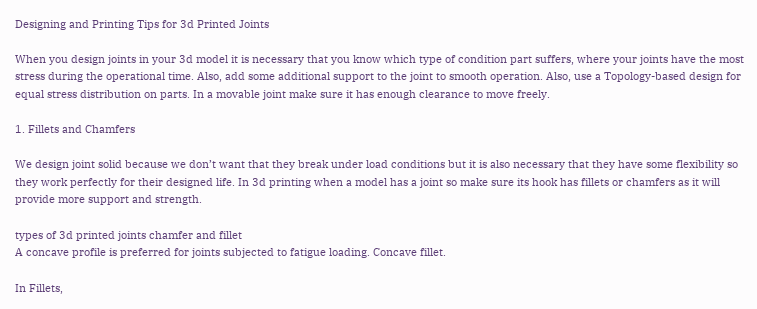Designing and Printing Tips for 3d Printed Joints

When you design joints in your 3d model it is necessary that you know which type of condition part suffers, where your joints have the most stress during the operational time. Also, add some additional support to the joint to smooth operation. Also, use a Topology-based design for equal stress distribution on parts. In a movable joint make sure it has enough clearance to move freely.

1. Fillets and Chamfers

We design joint solid because we don’t want that they break under load conditions but it is also necessary that they have some flexibility so they work perfectly for their designed life. In 3d printing when a model has a joint so make sure its hook has fillets or chamfers as it will provide more support and strength.

types of 3d printed joints chamfer and fillet
A concave profile is preferred for joints subjected to fatigue loading. Concave fillet.

In Fillets,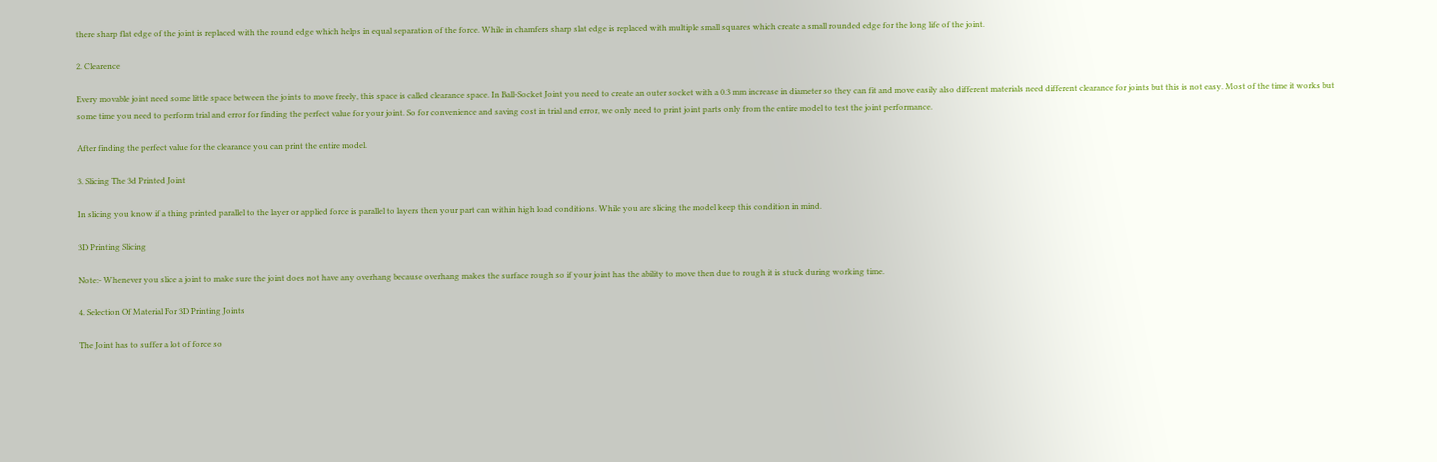there sharp flat edge of the joint is replaced with the round edge which helps in equal separation of the force. While in chamfers sharp slat edge is replaced with multiple small squares which create a small rounded edge for the long life of the joint.

2. Clearence

Every movable joint need some little space between the joints to move freely, this space is called clearance space. In Ball-Socket Joint you need to create an outer socket with a 0.3 mm increase in diameter so they can fit and move easily also different materials need different clearance for joints but this is not easy. Most of the time it works but some time you need to perform trial and error for finding the perfect value for your joint. So for convenience and saving cost in trial and error, we only need to print joint parts only from the entire model to test the joint performance.

After finding the perfect value for the clearance you can print the entire model.

3. Slicing The 3d Printed Joint

In slicing you know if a thing printed parallel to the layer or applied force is parallel to layers then your part can within high load conditions. While you are slicing the model keep this condition in mind.

3D Printing Slicing

Note:- Whenever you slice a joint to make sure the joint does not have any overhang because overhang makes the surface rough so if your joint has the ability to move then due to rough it is stuck during working time.

4. Selection Of Material For 3D Printing Joints

The Joint has to suffer a lot of force so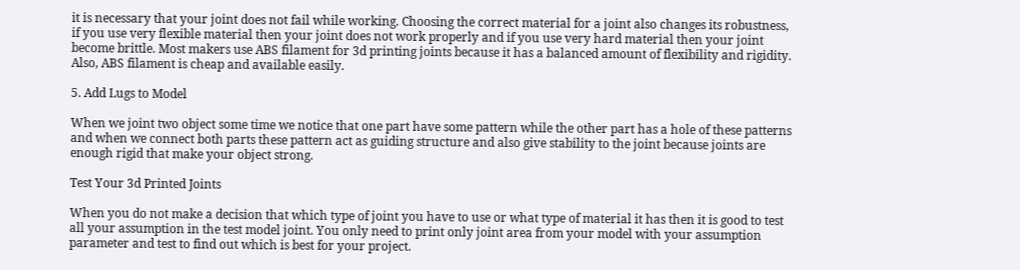it is necessary that your joint does not fail while working. Choosing the correct material for a joint also changes its robustness, if you use very flexible material then your joint does not work properly and if you use very hard material then your joint become brittle. Most makers use ABS filament for 3d printing joints because it has a balanced amount of flexibility and rigidity. Also, ABS filament is cheap and available easily.

5. Add Lugs to Model

When we joint two object some time we notice that one part have some pattern while the other part has a hole of these patterns and when we connect both parts these pattern act as guiding structure and also give stability to the joint because joints are enough rigid that make your object strong.

Test Your 3d Printed Joints

When you do not make a decision that which type of joint you have to use or what type of material it has then it is good to test all your assumption in the test model joint. You only need to print only joint area from your model with your assumption parameter and test to find out which is best for your project.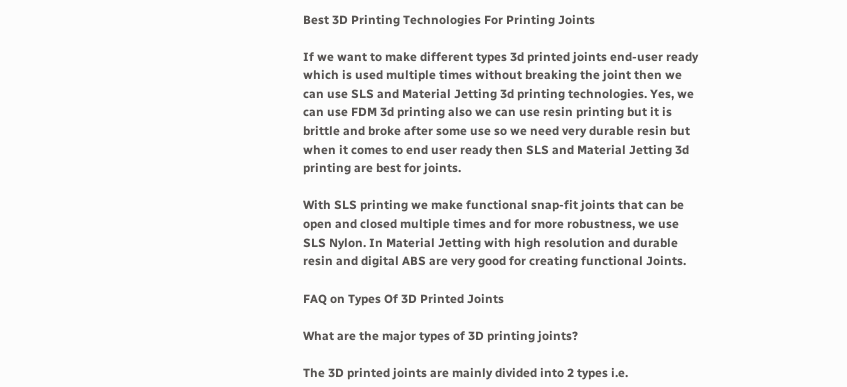Best 3D Printing Technologies For Printing Joints

If we want to make different types 3d printed joints end-user ready which is used multiple times without breaking the joint then we can use SLS and Material Jetting 3d printing technologies. Yes, we can use FDM 3d printing also we can use resin printing but it is brittle and broke after some use so we need very durable resin but when it comes to end user ready then SLS and Material Jetting 3d printing are best for joints.

With SLS printing we make functional snap-fit joints that can be open and closed multiple times and for more robustness, we use SLS Nylon. In Material Jetting with high resolution and durable resin and digital ABS are very good for creating functional Joints.

FAQ on Types Of 3D Printed Joints

What are the major types of 3D printing joints?

The 3D printed joints are mainly divided into 2 types i.e.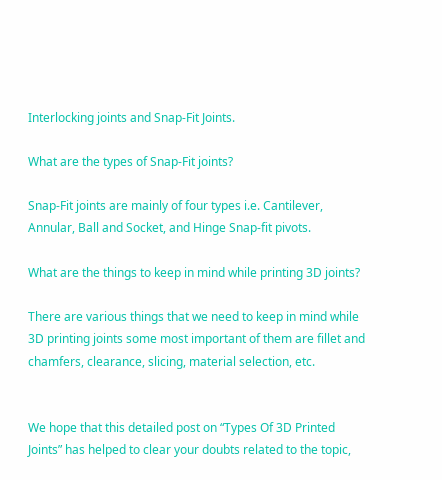Interlocking joints and Snap-Fit Joints.

What are the types of Snap-Fit joints?

Snap-Fit joints are mainly of four types i.e. Cantilever, Annular, Ball and Socket, and Hinge Snap-fit pivots.

What are the things to keep in mind while printing 3D joints?

There are various things that we need to keep in mind while 3D printing joints some most important of them are fillet and chamfers, clearance, slicing, material selection, etc.


We hope that this detailed post on “Types Of 3D Printed Joints” has helped to clear your doubts related to the topic,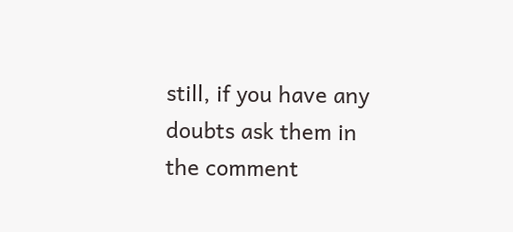still, if you have any doubts ask them in the comment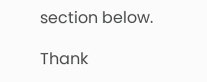section below.

Thank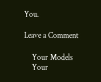You.

Leave a Comment

    Your Models
    Your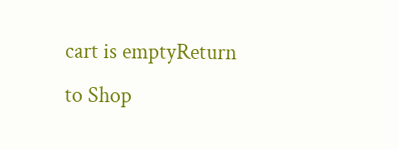cart is emptyReturn to Shop